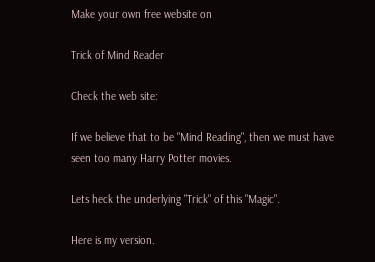Make your own free website on

Trick of Mind Reader

Check the web site:

If we believe that to be "Mind Reading", then we must have seen too many Harry Potter movies.

Lets heck the underlying "Trick" of this "Magic".

Here is my version.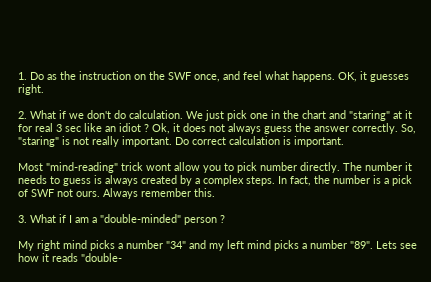1. Do as the instruction on the SWF once, and feel what happens. OK, it guesses right.

2. What if we don't do calculation. We just pick one in the chart and "staring" at it for real 3 sec like an idiot ? Ok, it does not always guess the answer correctly. So, "staring" is not really important. Do correct calculation is important.

Most "mind-reading" trick wont allow you to pick number directly. The number it needs to guess is always created by a complex steps. In fact, the number is a pick of SWF not ours. Always remember this.

3. What if I am a "double-minded" person ?

My right mind picks a number "34" and my left mind picks a number "89". Lets see how it reads "double-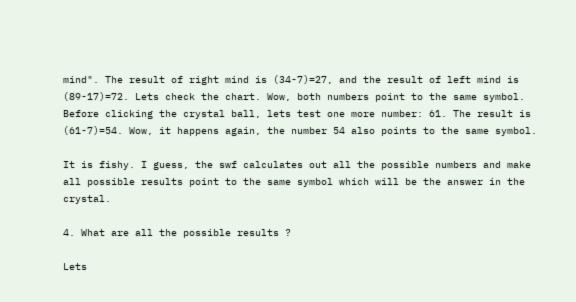mind". The result of right mind is (34-7)=27, and the result of left mind is (89-17)=72. Lets check the chart. Wow, both numbers point to the same symbol. Before clicking the crystal ball, lets test one more number: 61. The result is (61-7)=54. Wow, it happens again, the number 54 also points to the same symbol.

It is fishy. I guess, the swf calculates out all the possible numbers and make all possible results point to the same symbol which will be the answer in the crystal.

4. What are all the possible results ?

Lets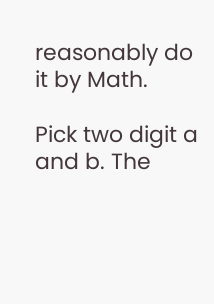reasonably do it by Math.

Pick two digit a and b. The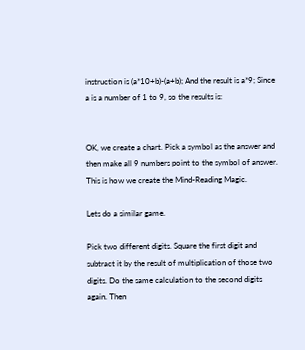instruction is (a*10+b)-(a+b); And the result is a*9; Since a is a number of 1 to 9, so the results is:


OK, we create a chart. Pick a symbol as the answer and then make all 9 numbers point to the symbol of answer. This is how we create the Mind-Reading Magic.

Lets do a similar game.

Pick two different digits. Square the first digit and subtract it by the result of multiplication of those two digits. Do the same calculation to the second digits again. Then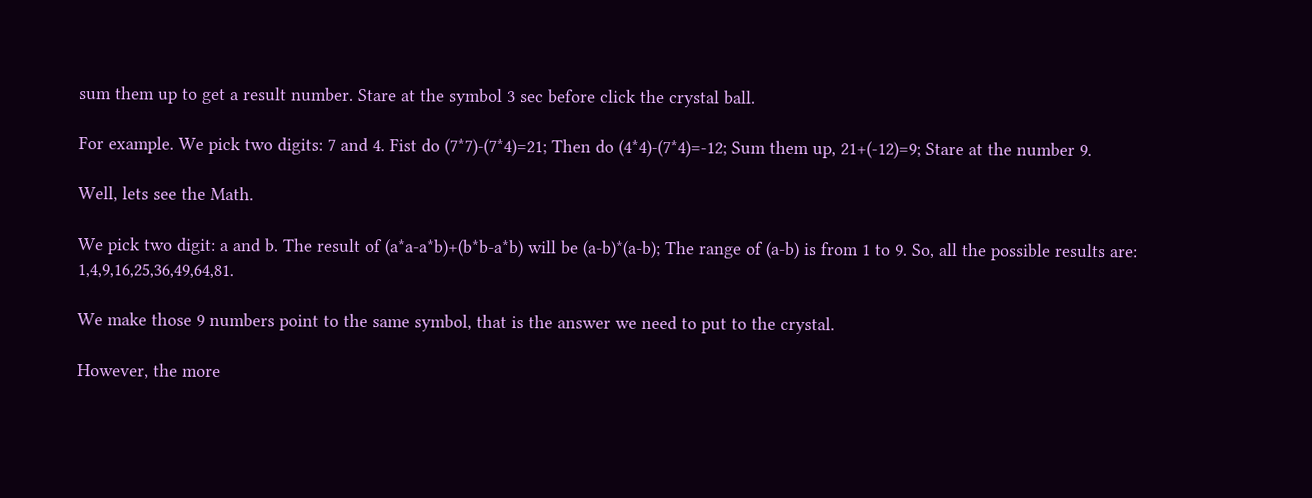sum them up to get a result number. Stare at the symbol 3 sec before click the crystal ball.

For example. We pick two digits: 7 and 4. Fist do (7*7)-(7*4)=21; Then do (4*4)-(7*4)=-12; Sum them up, 21+(-12)=9; Stare at the number 9.

Well, lets see the Math.

We pick two digit: a and b. The result of (a*a-a*b)+(b*b-a*b) will be (a-b)*(a-b); The range of (a-b) is from 1 to 9. So, all the possible results are: 1,4,9,16,25,36,49,64,81.

We make those 9 numbers point to the same symbol, that is the answer we need to put to the crystal.

However, the more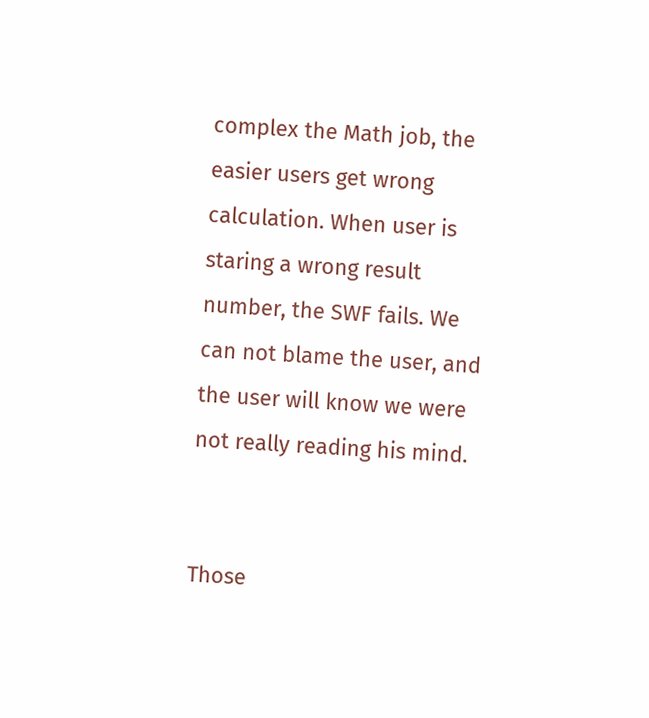complex the Math job, the easier users get wrong calculation. When user is staring a wrong result number, the SWF fails. We can not blame the user, and the user will know we were not really reading his mind.


Those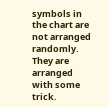symbols in the chart are not arranged randomly. They are arranged with some trick.